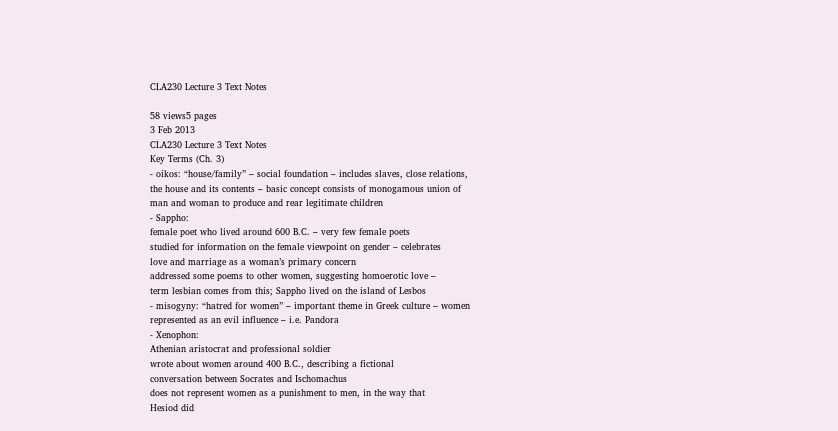CLA230 Lecture 3 Text Notes

58 views5 pages
3 Feb 2013
CLA230 Lecture 3 Text Notes
Key Terms (Ch. 3)
- oikos: “house/family” – social foundation – includes slaves, close relations,
the house and its contents – basic concept consists of monogamous union of
man and woman to produce and rear legitimate children
- Sappho:
female poet who lived around 600 B.C. – very few female poets
studied for information on the female viewpoint on gender – celebrates
love and marriage as a woman’s primary concern
addressed some poems to other women, suggesting homoerotic love –
term lesbian comes from this; Sappho lived on the island of Lesbos
- misogyny: “hatred for women” – important theme in Greek culture – women
represented as an evil influence – i.e. Pandora
- Xenophon:
Athenian aristocrat and professional soldier
wrote about women around 400 B.C., describing a fictional
conversation between Socrates and Ischomachus
does not represent women as a punishment to men, in the way that
Hesiod did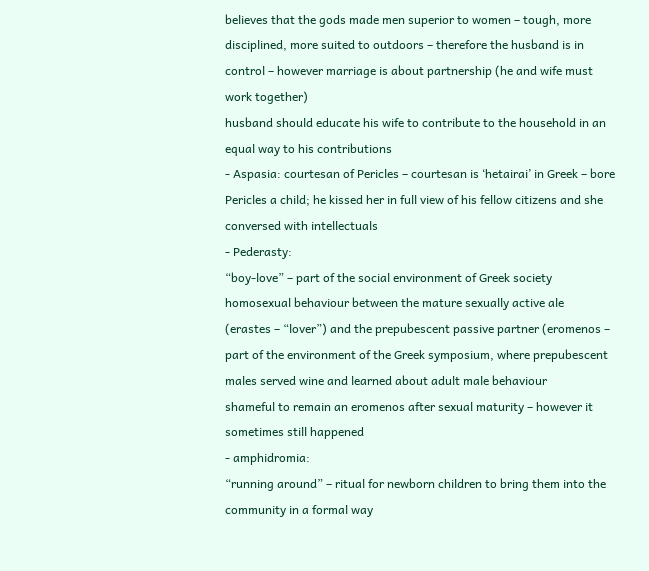believes that the gods made men superior to women – tough, more
disciplined, more suited to outdoors – therefore the husband is in
control – however marriage is about partnership (he and wife must
work together)
husband should educate his wife to contribute to the household in an
equal way to his contributions
- Aspasia: courtesan of Pericles – courtesan is ‘hetairai’ in Greek – bore
Pericles a child; he kissed her in full view of his fellow citizens and she
conversed with intellectuals
- Pederasty:
“boy-love” – part of the social environment of Greek society
homosexual behaviour between the mature sexually active ale
(erastes – “lover”) and the prepubescent passive partner (eromenos –
part of the environment of the Greek symposium, where prepubescent
males served wine and learned about adult male behaviour
shameful to remain an eromenos after sexual maturity – however it
sometimes still happened
- amphidromia:
“running around” – ritual for newborn children to bring them into the
community in a formal way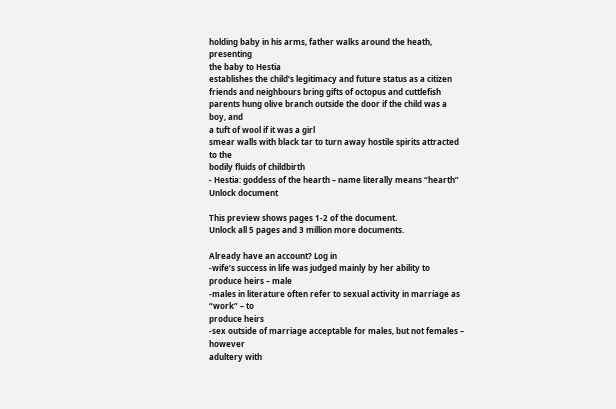holding baby in his arms, father walks around the heath, presenting
the baby to Hestia
establishes the child’s legitimacy and future status as a citizen
friends and neighbours bring gifts of octopus and cuttlefish
parents hung olive branch outside the door if the child was a boy, and
a tuft of wool if it was a girl
smear walls with black tar to turn away hostile spirits attracted to the
bodily fluids of childbirth
- Hestia: goddess of the hearth – name literally means “hearth”
Unlock document

This preview shows pages 1-2 of the document.
Unlock all 5 pages and 3 million more documents.

Already have an account? Log in
-wife’s success in life was judged mainly by her ability to produce heirs – male
-males in literature often refer to sexual activity in marriage as “work” – to
produce heirs
-sex outside of marriage acceptable for males, but not females – however
adultery with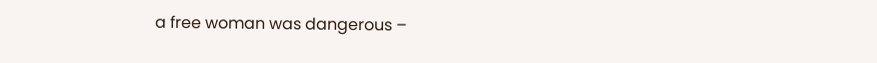a free woman was dangerous –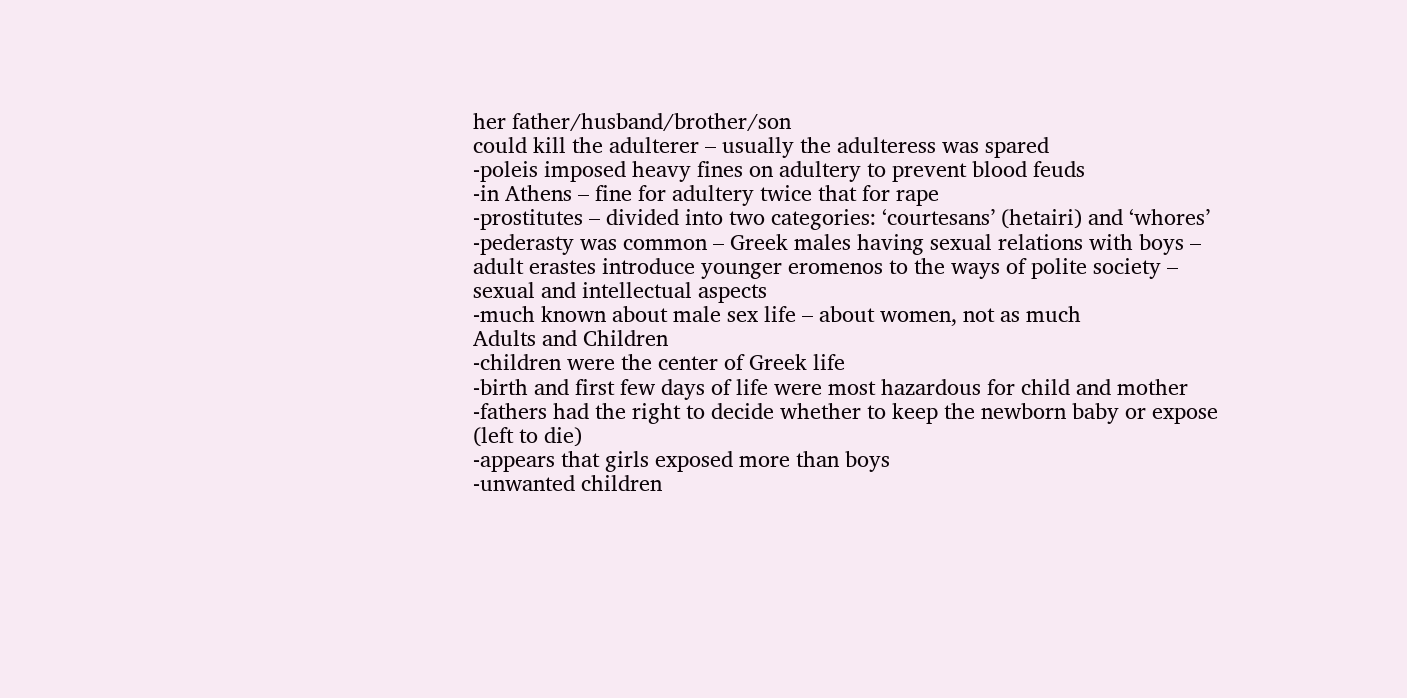her father/husband/brother/son
could kill the adulterer – usually the adulteress was spared
-poleis imposed heavy fines on adultery to prevent blood feuds
-in Athens – fine for adultery twice that for rape
-prostitutes – divided into two categories: ‘courtesans’ (hetairi) and ‘whores’
-pederasty was common – Greek males having sexual relations with boys –
adult erastes introduce younger eromenos to the ways of polite society –
sexual and intellectual aspects
-much known about male sex life – about women, not as much
Adults and Children
-children were the center of Greek life
-birth and first few days of life were most hazardous for child and mother
-fathers had the right to decide whether to keep the newborn baby or expose
(left to die)
-appears that girls exposed more than boys
-unwanted children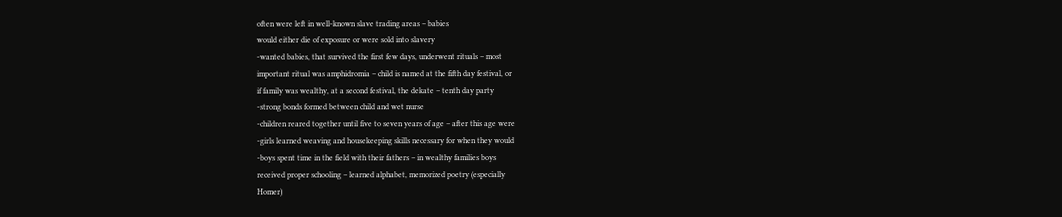often were left in well-known slave trading areas – babies
would either die of exposure or were sold into slavery
-wanted babies, that survived the first few days, underwent rituals – most
important ritual was amphidromia – child is named at the fifth day festival, or
if family was wealthy, at a second festival, the dekate – tenth day party
-strong bonds formed between child and wet nurse
-children reared together until five to seven years of age – after this age were
-girls learned weaving and housekeeping skills necessary for when they would
-boys spent time in the field with their fathers – in wealthy families boys
received proper schooling – learned alphabet, memorized poetry (especially
Homer)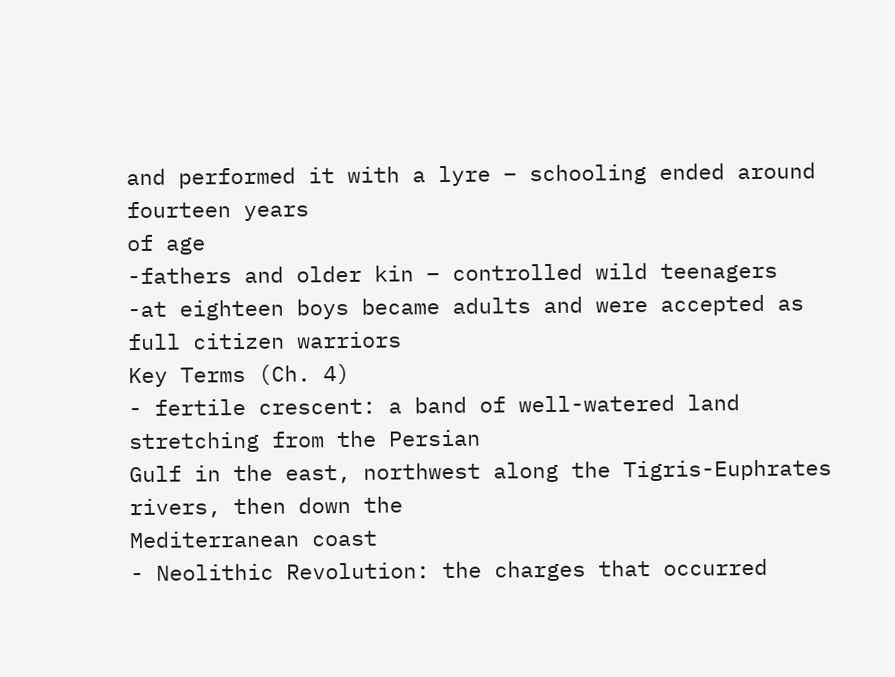and performed it with a lyre – schooling ended around fourteen years
of age
-fathers and older kin – controlled wild teenagers
-at eighteen boys became adults and were accepted as full citizen warriors
Key Terms (Ch. 4)
- fertile crescent: a band of well-watered land stretching from the Persian
Gulf in the east, northwest along the Tigris-Euphrates rivers, then down the
Mediterranean coast
- Neolithic Revolution: the charges that occurred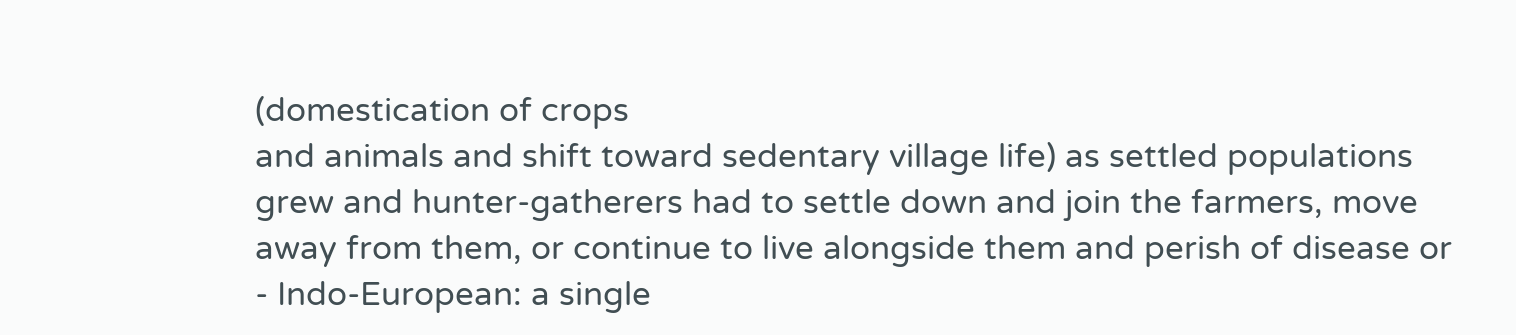(domestication of crops
and animals and shift toward sedentary village life) as settled populations
grew and hunter-gatherers had to settle down and join the farmers, move
away from them, or continue to live alongside them and perish of disease or
- Indo-European: a single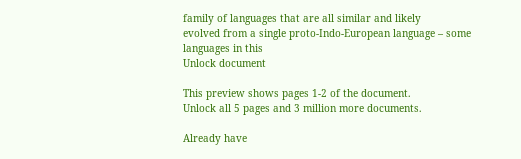family of languages that are all similar and likely
evolved from a single proto-Indo-European language – some languages in this
Unlock document

This preview shows pages 1-2 of the document.
Unlock all 5 pages and 3 million more documents.

Already have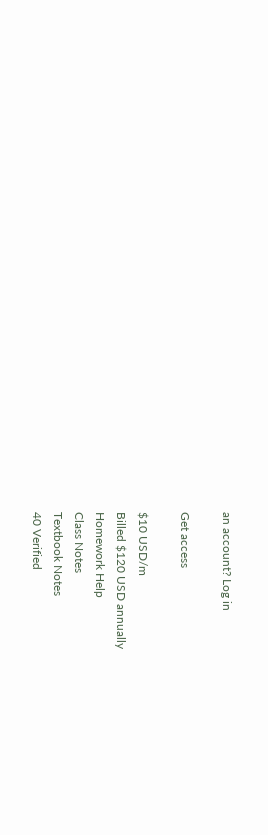an account? Log in

Get access

$10 USD/m
Billed $120 USD annually
Homework Help
Class Notes
Textbook Notes
40 Verified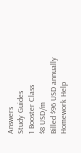Answers
Study Guides
1 Booster Class
$8 USD/m
Billed $96 USD annually
Homework Help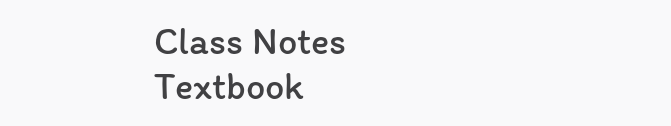Class Notes
Textbook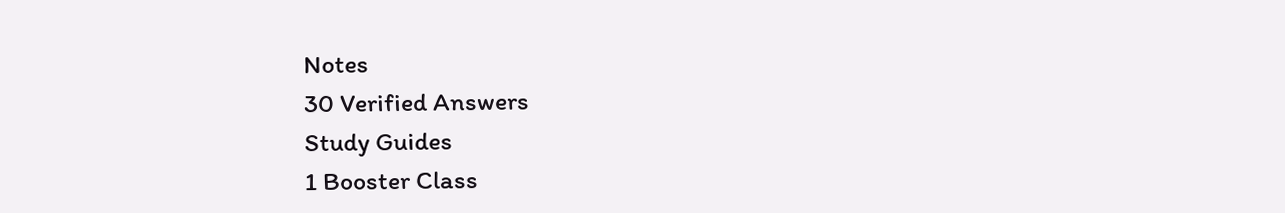Notes
30 Verified Answers
Study Guides
1 Booster Class